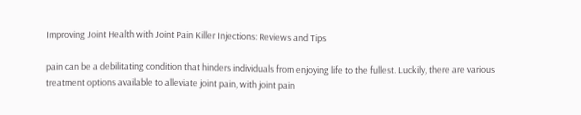Improving Joint Health with Joint Pain Killer Injections: Reviews and Tips

pain can be a debilitating condition that hinders individuals from enjoying life to the fullest. Luckily, there are various treatment options available to alleviate joint pain, with joint pain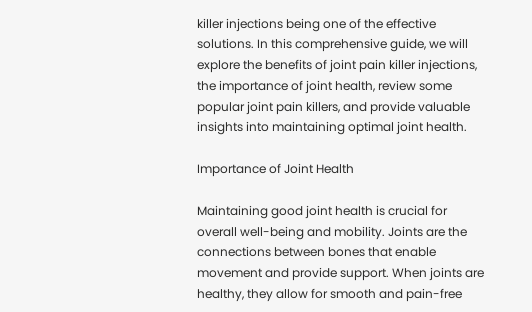killer injections being one of the effective solutions. In this comprehensive guide, we will explore the benefits of joint pain killer injections, the importance of joint health, review some popular joint pain killers, and provide valuable insights into maintaining optimal joint health.

Importance of Joint Health

Maintaining good joint health is crucial for overall well-being and mobility. Joints are the connections between bones that enable movement and provide support. When joints are healthy, they allow for smooth and pain-free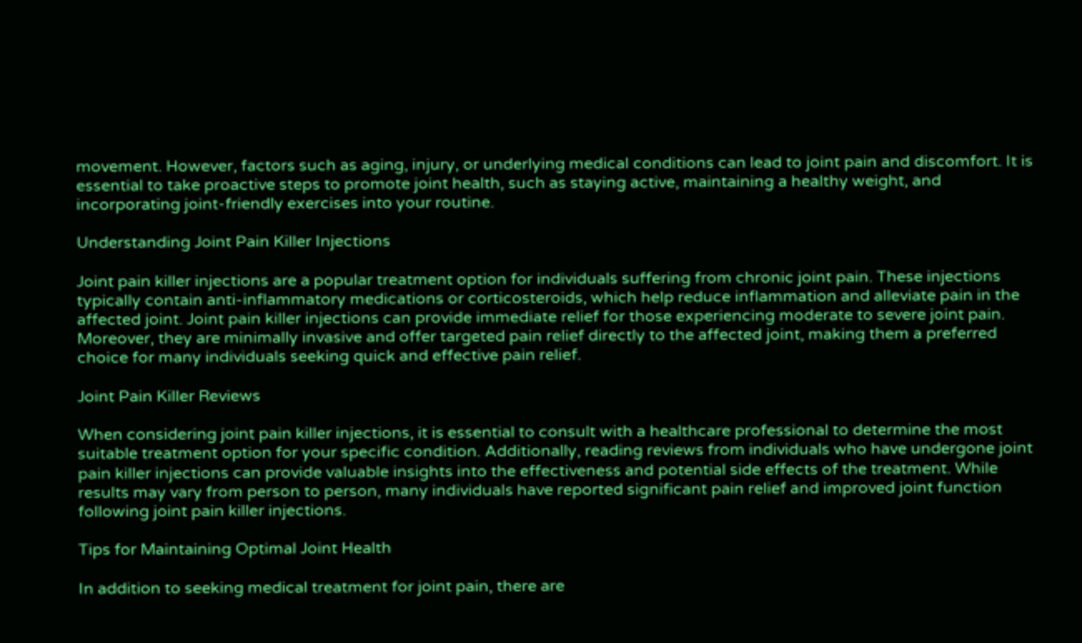movement. However, factors such as aging, injury, or underlying medical conditions can lead to joint pain and discomfort. It is essential to take proactive steps to promote joint health, such as staying active, maintaining a healthy weight, and incorporating joint-friendly exercises into your routine.

Understanding Joint Pain Killer Injections

Joint pain killer injections are a popular treatment option for individuals suffering from chronic joint pain. These injections typically contain anti-inflammatory medications or corticosteroids, which help reduce inflammation and alleviate pain in the affected joint. Joint pain killer injections can provide immediate relief for those experiencing moderate to severe joint pain. Moreover, they are minimally invasive and offer targeted pain relief directly to the affected joint, making them a preferred choice for many individuals seeking quick and effective pain relief.

Joint Pain Killer Reviews

When considering joint pain killer injections, it is essential to consult with a healthcare professional to determine the most suitable treatment option for your specific condition. Additionally, reading reviews from individuals who have undergone joint pain killer injections can provide valuable insights into the effectiveness and potential side effects of the treatment. While results may vary from person to person, many individuals have reported significant pain relief and improved joint function following joint pain killer injections.

Tips for Maintaining Optimal Joint Health

In addition to seeking medical treatment for joint pain, there are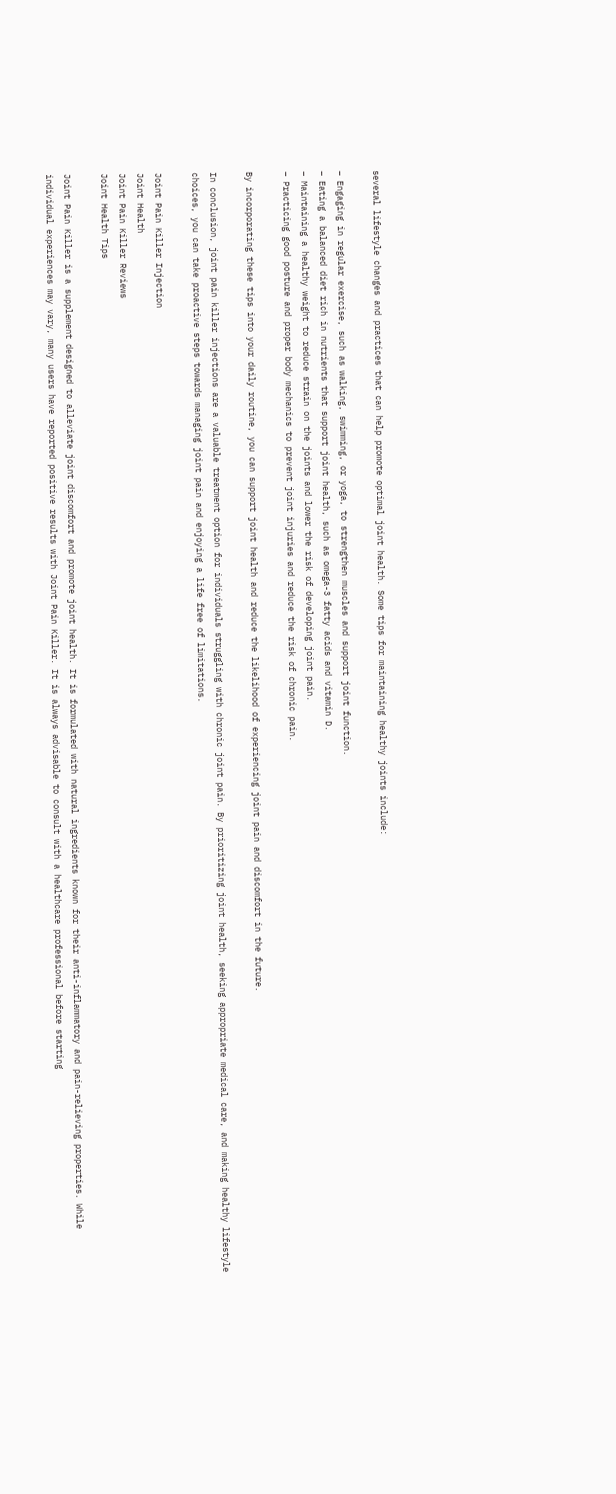several lifestyle changes and practices that can help promote optimal joint health. Some tips for maintaining healthy joints include:

– Engaging in regular exercise, such as walking, swimming, or yoga, to strengthen muscles and support joint function.
– Eating a balanced diet rich in nutrients that support joint health, such as omega-3 fatty acids and vitamin D.
– Maintaining a healthy weight to reduce strain on the joints and lower the risk of developing joint pain.
– Practicing good posture and proper body mechanics to prevent joint injuries and reduce the risk of chronic pain.

By incorporating these tips into your daily routine, you can support joint health and reduce the likelihood of experiencing joint pain and discomfort in the future.

In conclusion, joint pain killer injections are a valuable treatment option for individuals struggling with chronic joint pain. By prioritizing joint health, seeking appropriate medical care, and making healthy lifestyle choices, you can take proactive steps towards managing joint pain and enjoying a life free of limitations.

Joint Pain Killer Injection
Joint Health
Joint Pain Killer Reviews
Joint Health Tips

Joint Pain Killer is a supplement designed to alleviate joint discomfort and promote joint health. It is formulated with natural ingredients known for their anti-inflammatory and pain-relieving properties. While individual experiences may vary, many users have reported positive results with Joint Pain Killer. It is always advisable to consult with a healthcare professional before starting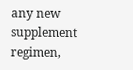any new supplement regimen,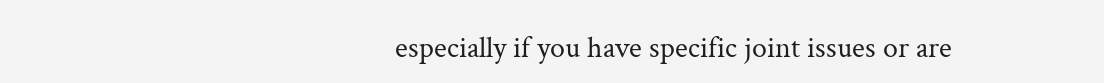especially if you have specific joint issues or are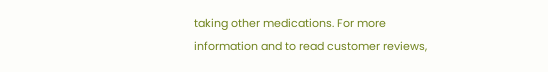taking other medications. For more information and to read customer reviews,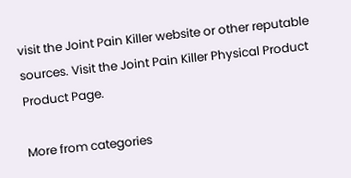visit the Joint Pain Killer website or other reputable sources. Visit the Joint Pain Killer Physical Product Product Page.

More from categories